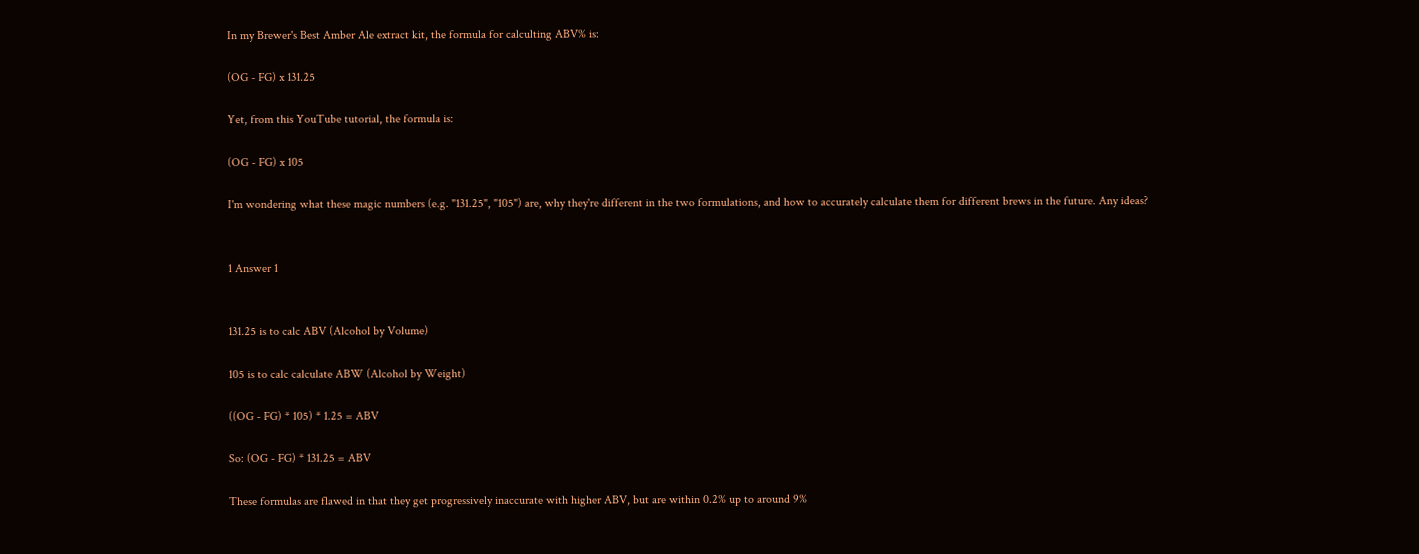In my Brewer's Best Amber Ale extract kit, the formula for calculting ABV% is:

(OG - FG) x 131.25

Yet, from this YouTube tutorial, the formula is:

(OG - FG) x 105

I'm wondering what these magic numbers (e.g. "131.25", "105") are, why they're different in the two formulations, and how to accurately calculate them for different brews in the future. Any ideas?


1 Answer 1


131.25 is to calc ABV (Alcohol by Volume)

105 is to calc calculate ABW (Alcohol by Weight)

((OG - FG) * 105) * 1.25 = ABV

So: (OG - FG) * 131.25 = ABV

These formulas are flawed in that they get progressively inaccurate with higher ABV, but are within 0.2% up to around 9%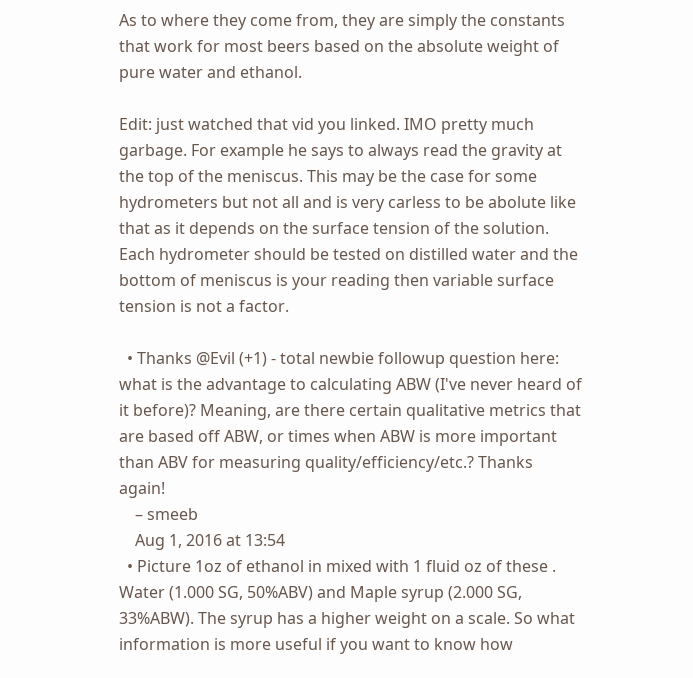As to where they come from, they are simply the constants that work for most beers based on the absolute weight of pure water and ethanol.

Edit: just watched that vid you linked. IMO pretty much garbage. For example he says to always read the gravity at the top of the meniscus. This may be the case for some hydrometers but not all and is very carless to be abolute like that as it depends on the surface tension of the solution. Each hydrometer should be tested on distilled water and the bottom of meniscus is your reading then variable surface tension is not a factor.

  • Thanks @Evil (+1) - total newbie followup question here: what is the advantage to calculating ABW (I've never heard of it before)? Meaning, are there certain qualitative metrics that are based off ABW, or times when ABW is more important than ABV for measuring quality/efficiency/etc.? Thanks again!
    – smeeb
    Aug 1, 2016 at 13:54
  • Picture 1oz of ethanol in mixed with 1 fluid oz of these . Water (1.000 SG, 50%ABV) and Maple syrup (2.000 SG, 33%ABW). The syrup has a higher weight on a scale. So what information is more useful if you want to know how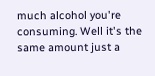much alcohol you're consuming. Well it's the same amount just a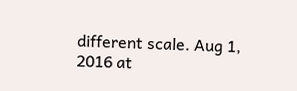different scale. Aug 1, 2016 at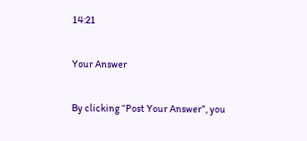14:21

Your Answer

By clicking “Post Your Answer”, you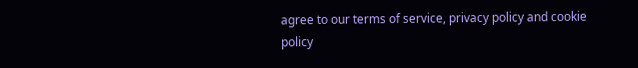agree to our terms of service, privacy policy and cookie policy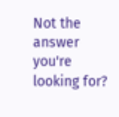Not the answer you're looking for?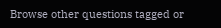Browse other questions tagged or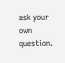ask your own question.